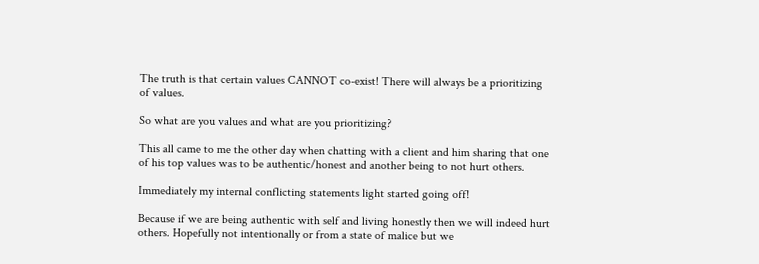The truth is that certain values CANNOT co-exist! There will always be a prioritizing of values.

So what are you values and what are you prioritizing?

This all came to me the other day when chatting with a client and him sharing that one of his top values was to be authentic/honest and another being to not hurt others.

Immediately my internal conflicting statements light started going off!

Because if we are being authentic with self and living honestly then we will indeed hurt others. Hopefully not intentionally or from a state of malice but we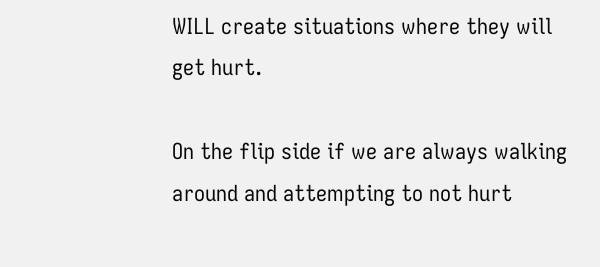WILL create situations where they will get hurt.

On the flip side if we are always walking around and attempting to not hurt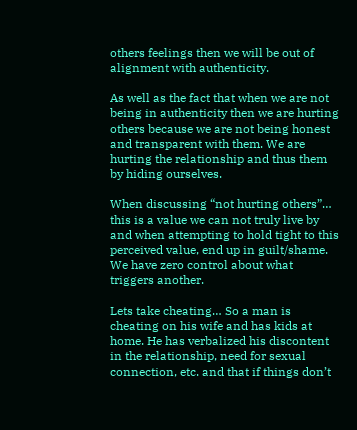others feelings then we will be out of alignment with authenticity.

As well as the fact that when we are not being in authenticity then we are hurting others because we are not being honest and transparent with them. We are hurting the relationship and thus them by hiding ourselves.

When discussing “not hurting others”… this is a value we can not truly live by and when attempting to hold tight to this perceived value, end up in guilt/shame. We have zero control about what triggers another.

Lets take cheating… So a man is cheating on his wife and has kids at home. He has verbalized his discontent in the relationship, need for sexual connection, etc. and that if things don’t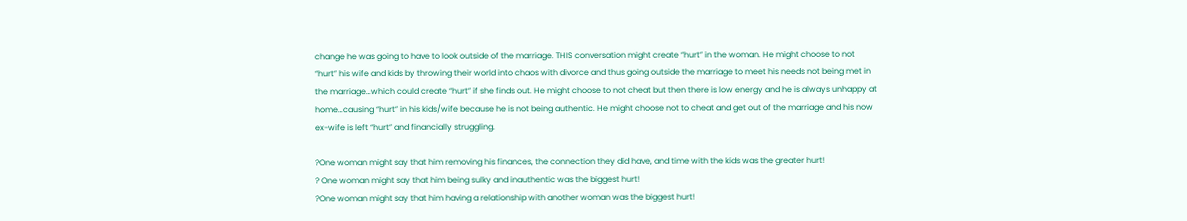change he was going to have to look outside of the marriage. THIS conversation might create “hurt” in the woman. He might choose to not “hurt” his wife and kids by throwing their world into chaos with divorce and thus going outside the marriage to meet his needs not being met in the marriage…which could create “hurt” if she finds out. He might choose to not cheat but then there is low energy and he is always unhappy at home…causing “hurt” in his kids/wife because he is not being authentic. He might choose not to cheat and get out of the marriage and his now ex-wife is left “hurt” and financially struggling.

?One woman might say that him removing his finances, the connection they did have, and time with the kids was the greater hurt!
? One woman might say that him being sulky and inauthentic was the biggest hurt!
?One woman might say that him having a relationship with another woman was the biggest hurt!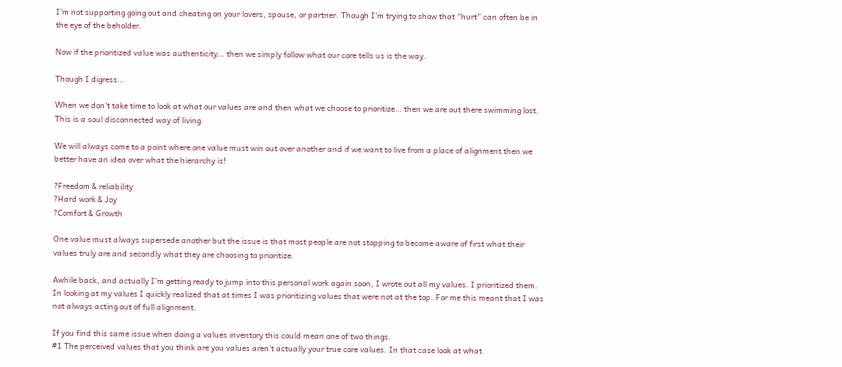I’m not supporting going out and cheating on your lovers, spouse, or partner. Though I’m trying to show that “hurt” can often be in the eye of the beholder.

Now if the prioritized value was authenticity… then we simply follow what our core tells us is the way.

Though I digress…

When we don’t take time to look at what our values are and then what we choose to prioritize… then we are out there swimming lost. This is a soul disconnected way of living.

We will always come to a point where one value must win out over another and if we want to live from a place of alignment then we better have an idea over what the hierarchy is!

?Freedom & reliability
?Hard work & Joy
?Comfort & Growth

One value must always supersede another but the issue is that most people are not stopping to become aware of first what their values truly are and secondly what they are choosing to prioritize.

Awhile back, and actually I’m getting ready to jump into this personal work again soon, I wrote out all my values. I prioritized them. In looking at my values I quickly realized that at times I was prioritizing values that were not at the top. For me this meant that I was not always acting out of full alignment.

If you find this same issue when doing a values inventory this could mean one of two things.
#1 The perceived values that you think are you values aren’t actually your true core values. In that case look at what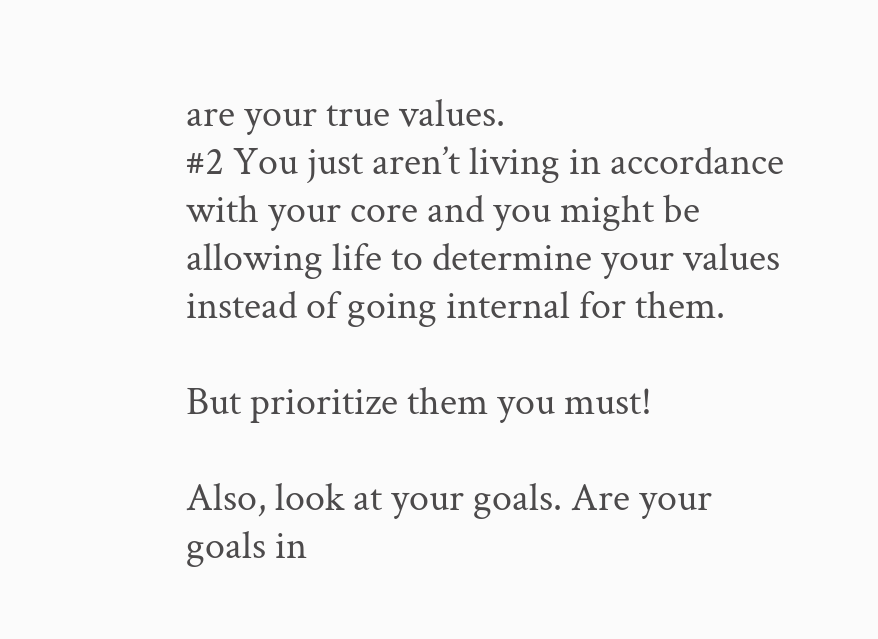are your true values.
#2 You just aren’t living in accordance with your core and you might be allowing life to determine your values instead of going internal for them.

But prioritize them you must!

Also, look at your goals. Are your goals in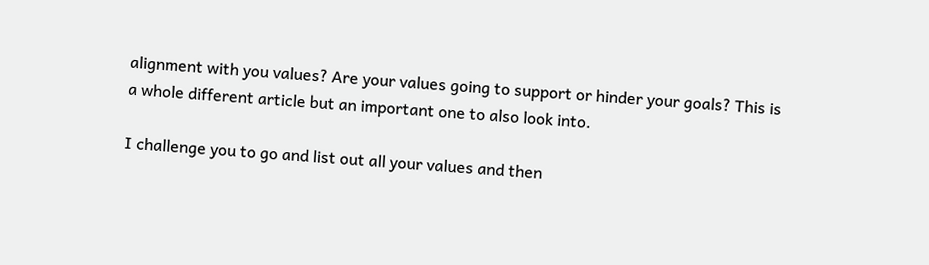alignment with you values? Are your values going to support or hinder your goals? This is a whole different article but an important one to also look into.

I challenge you to go and list out all your values and then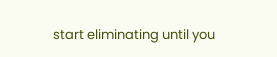start eliminating until you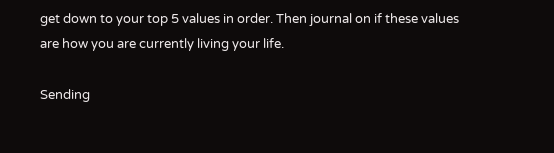get down to your top 5 values in order. Then journal on if these values are how you are currently living your life.

Sending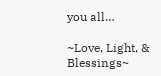you all…

~Love, Light, & Blessings~